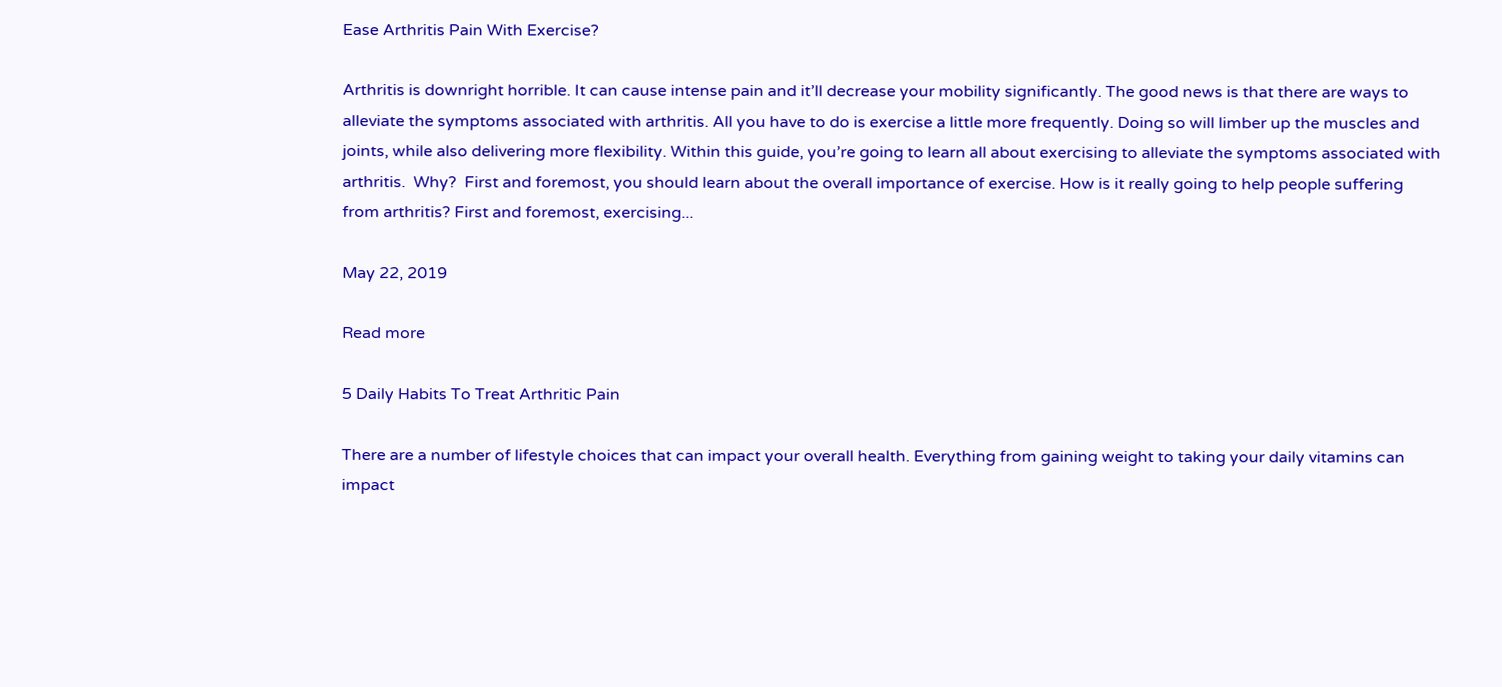Ease Arthritis Pain With Exercise?

Arthritis is downright horrible. It can cause intense pain and it’ll decrease your mobility significantly. The good news is that there are ways to alleviate the symptoms associated with arthritis. All you have to do is exercise a little more frequently. Doing so will limber up the muscles and joints, while also delivering more flexibility. Within this guide, you’re going to learn all about exercising to alleviate the symptoms associated with arthritis.  Why?  First and foremost, you should learn about the overall importance of exercise. How is it really going to help people suffering from arthritis? First and foremost, exercising...

May 22, 2019

Read more

5 Daily Habits To Treat Arthritic Pain

There are a number of lifestyle choices that can impact your overall health. Everything from gaining weight to taking your daily vitamins can impact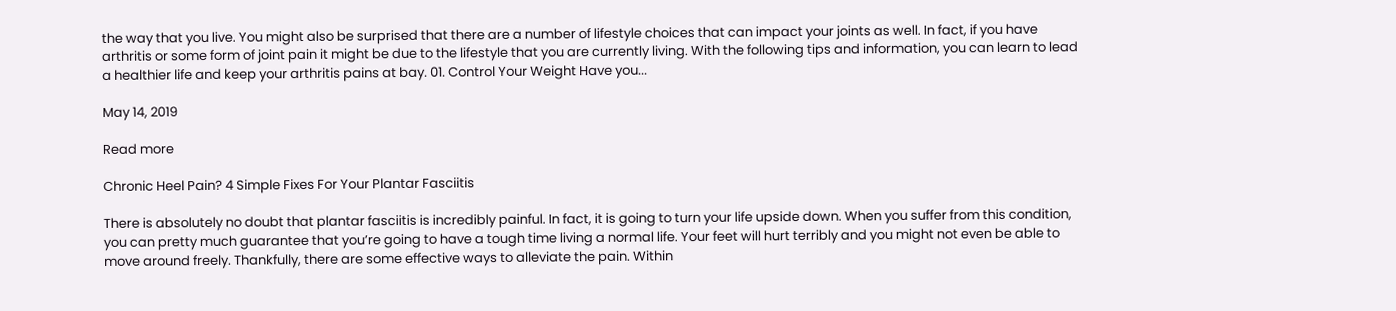the way that you live. You might also be surprised that there are a number of lifestyle choices that can impact your joints as well. In fact, if you have arthritis or some form of joint pain it might be due to the lifestyle that you are currently living. With the following tips and information, you can learn to lead a healthier life and keep your arthritis pains at bay. 01. Control Your Weight Have you...

May 14, 2019

Read more

Chronic Heel Pain? 4 Simple Fixes For Your Plantar Fasciitis

There is absolutely no doubt that plantar fasciitis is incredibly painful. In fact, it is going to turn your life upside down. When you suffer from this condition, you can pretty much guarantee that you’re going to have a tough time living a normal life. Your feet will hurt terribly and you might not even be able to move around freely. Thankfully, there are some effective ways to alleviate the pain. Within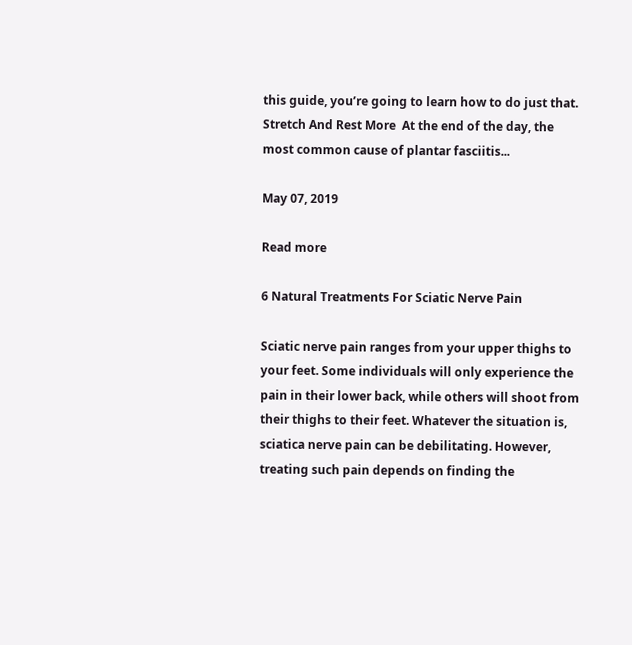this guide, you’re going to learn how to do just that. Stretch And Rest More  At the end of the day, the most common cause of plantar fasciitis...

May 07, 2019

Read more

6 Natural Treatments For Sciatic Nerve Pain

Sciatic nerve pain ranges from your upper thighs to your feet. Some individuals will only experience the pain in their lower back, while others will shoot from their thighs to their feet. Whatever the situation is, sciatica nerve pain can be debilitating. However, treating such pain depends on finding the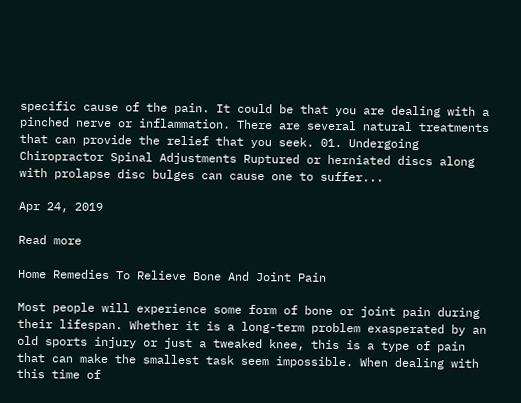specific cause of the pain. It could be that you are dealing with a pinched nerve or inflammation. There are several natural treatments that can provide the relief that you seek. 01. Undergoing Chiropractor Spinal Adjustments Ruptured or herniated discs along with prolapse disc bulges can cause one to suffer...

Apr 24, 2019

Read more

Home Remedies To Relieve Bone And Joint Pain

Most people will experience some form of bone or joint pain during their lifespan. Whether it is a long-term problem exasperated by an old sports injury or just a tweaked knee, this is a type of pain that can make the smallest task seem impossible. When dealing with this time of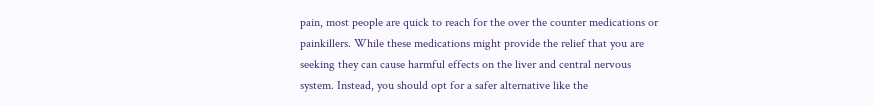pain, most people are quick to reach for the over the counter medications or painkillers. While these medications might provide the relief that you are seeking they can cause harmful effects on the liver and central nervous system. Instead, you should opt for a safer alternative like the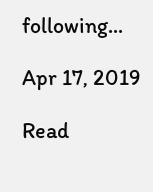following...

Apr 17, 2019

Read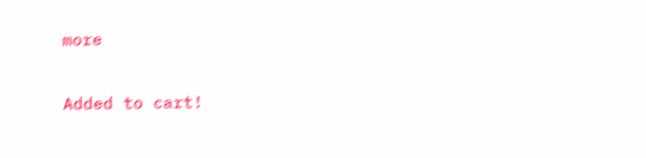more

Added to cart!